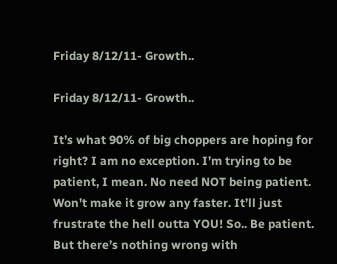Friday 8/12/11- Growth..

Friday 8/12/11- Growth..

It’s what 90% of big choppers are hoping for right? I am no exception. I’m trying to be patient, I mean. No need NOT being patient. Won’t make it grow any faster. It’ll just frustrate the hell outta YOU! So.. Be patient. But there’s nothing wrong with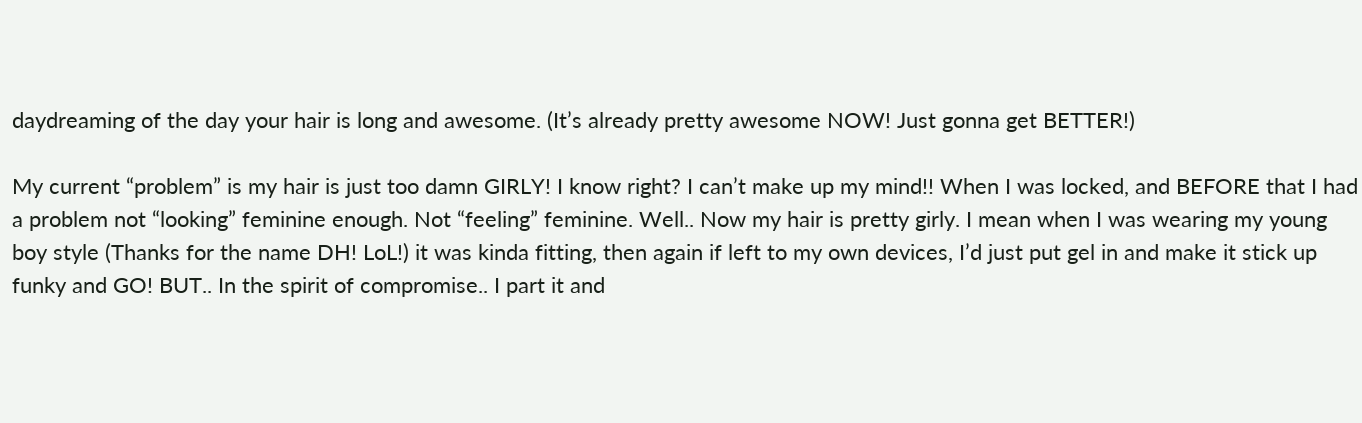daydreaming of the day your hair is long and awesome. (It’s already pretty awesome NOW! Just gonna get BETTER!)

My current “problem” is my hair is just too damn GIRLY! I know right? I can’t make up my mind!! When I was locked, and BEFORE that I had a problem not “looking” feminine enough. Not “feeling” feminine. Well.. Now my hair is pretty girly. I mean when I was wearing my young boy style (Thanks for the name DH! LoL!) it was kinda fitting, then again if left to my own devices, I’d just put gel in and make it stick up funky and GO! BUT.. In the spirit of compromise.. I part it and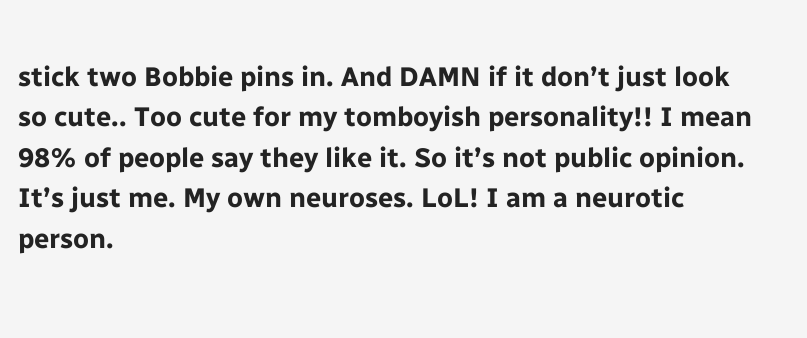stick two Bobbie pins in. And DAMN if it don’t just look so cute.. Too cute for my tomboyish personality!! I mean 98% of people say they like it. So it’s not public opinion. It’s just me. My own neuroses. LoL! I am a neurotic person.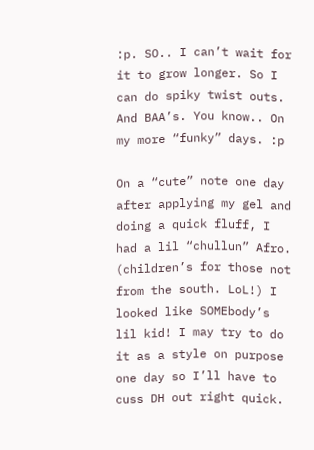:p. SO.. I can’t wait for it to grow longer. So I can do spiky twist outs. And BAA’s. You know.. On my more “funky” days. :p

On a “cute” note one day after applying my gel and doing a quick fluff, I had a lil “chullun” Afro. (children’s for those not from the south. LoL!) I looked like SOMEbody’s lil kid! I may try to do it as a style on purpose one day so I’ll have to cuss DH out right quick.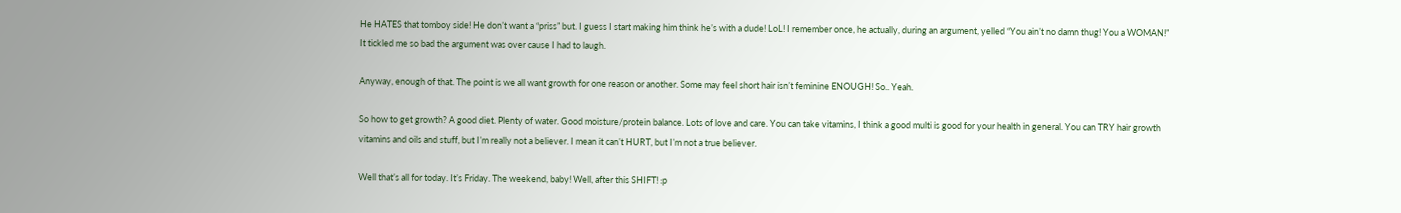He HATES that tomboy side! He don’t want a “priss” but. I guess I start making him think he’s with a dude! LoL! I remember once, he actually, during an argument, yelled “You ain’t no damn thug! You a WOMAN!” It tickled me so bad the argument was over cause I had to laugh.

Anyway, enough of that. The point is we all want growth for one reason or another. Some may feel short hair isn’t feminine ENOUGH! So.. Yeah.

So how to get growth? A good diet. Plenty of water. Good moisture/protein balance. Lots of love and care. You can take vitamins, I think a good multi is good for your health in general. You can TRY hair growth vitamins and oils and stuff, but I’m really not a believer. I mean it can’t HURT, but I’m not a true believer.

Well that’s all for today. It’s Friday. The weekend, baby! Well, after this SHIFT! :p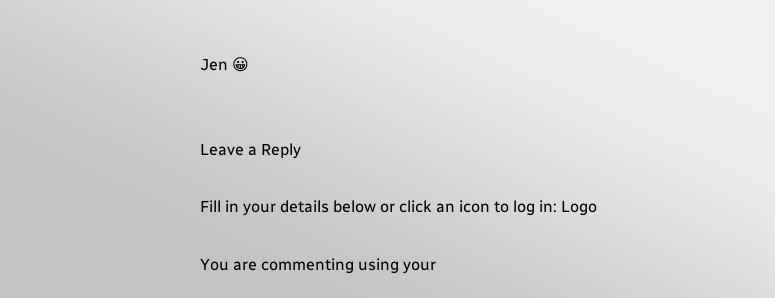Jen 😀


Leave a Reply

Fill in your details below or click an icon to log in: Logo

You are commenting using your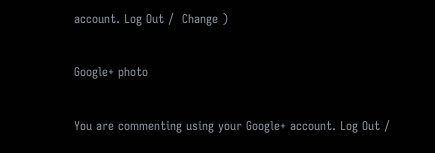account. Log Out /  Change )

Google+ photo

You are commenting using your Google+ account. Log Out /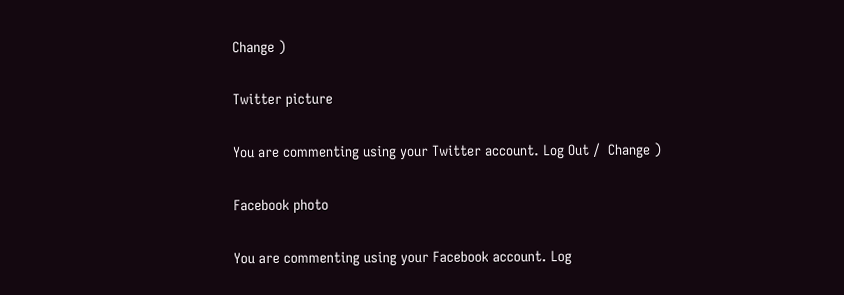Change )

Twitter picture

You are commenting using your Twitter account. Log Out /  Change )

Facebook photo

You are commenting using your Facebook account. Log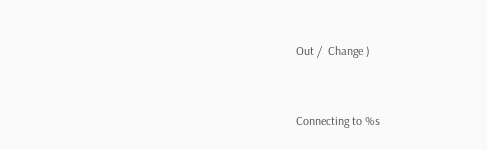Out /  Change )


Connecting to %s